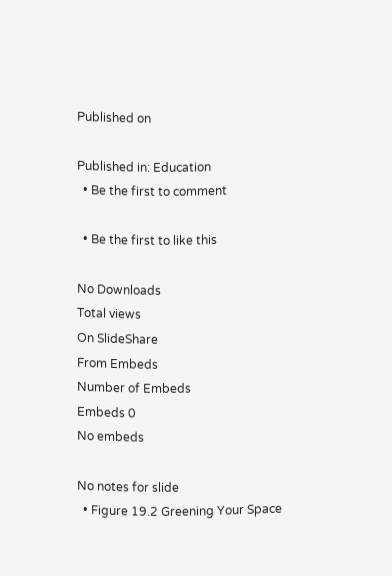Published on

Published in: Education
  • Be the first to comment

  • Be the first to like this

No Downloads
Total views
On SlideShare
From Embeds
Number of Embeds
Embeds 0
No embeds

No notes for slide
  • Figure 19.2 Greening Your Space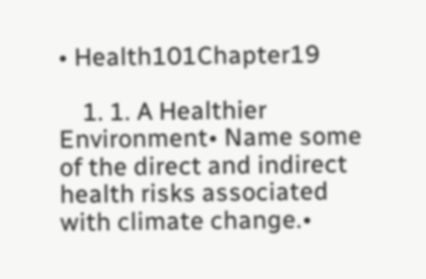• Health101Chapter19

    1. 1. A Healthier Environment• Name some of the direct and indirect health risks associated with climate change.•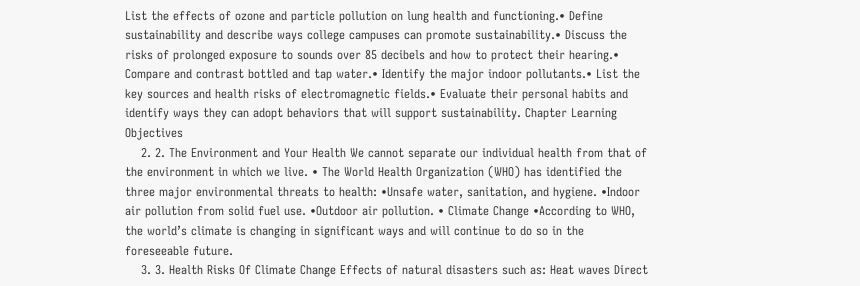List the effects of ozone and particle pollution on lung health and functioning.• Define sustainability and describe ways college campuses can promote sustainability.• Discuss the risks of prolonged exposure to sounds over 85 decibels and how to protect their hearing.• Compare and contrast bottled and tap water.• Identify the major indoor pollutants.• List the key sources and health risks of electromagnetic fields.• Evaluate their personal habits and identify ways they can adopt behaviors that will support sustainability. Chapter Learning Objectives
    2. 2. The Environment and Your Health We cannot separate our individual health from that of the environment in which we live. • The World Health Organization (WHO) has identified the three major environmental threats to health: •Unsafe water, sanitation, and hygiene. •Indoor air pollution from solid fuel use. •Outdoor air pollution. • Climate Change •According to WHO, the world’s climate is changing in significant ways and will continue to do so in the foreseeable future.
    3. 3. Health Risks Of Climate Change Effects of natural disasters such as: Heat waves Direct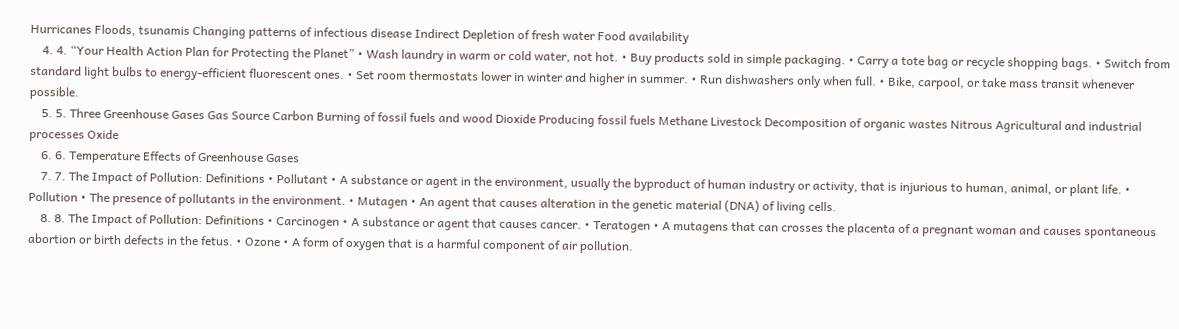Hurricanes Floods, tsunamis Changing patterns of infectious disease Indirect Depletion of fresh water Food availability
    4. 4. “Your Health Action Plan for Protecting the Planet” • Wash laundry in warm or cold water, not hot. • Buy products sold in simple packaging. • Carry a tote bag or recycle shopping bags. • Switch from standard light bulbs to energy-efficient fluorescent ones. • Set room thermostats lower in winter and higher in summer. • Run dishwashers only when full. • Bike, carpool, or take mass transit whenever possible.
    5. 5. Three Greenhouse Gases Gas Source Carbon Burning of fossil fuels and wood Dioxide Producing fossil fuels Methane Livestock Decomposition of organic wastes Nitrous Agricultural and industrial processes Oxide
    6. 6. Temperature Effects of Greenhouse Gases
    7. 7. The Impact of Pollution: Definitions • Pollutant • A substance or agent in the environment, usually the byproduct of human industry or activity, that is injurious to human, animal, or plant life. • Pollution • The presence of pollutants in the environment. • Mutagen • An agent that causes alteration in the genetic material (DNA) of living cells.
    8. 8. The Impact of Pollution: Definitions • Carcinogen • A substance or agent that causes cancer. • Teratogen • A mutagens that can crosses the placenta of a pregnant woman and causes spontaneous abortion or birth defects in the fetus. • Ozone • A form of oxygen that is a harmful component of air pollution.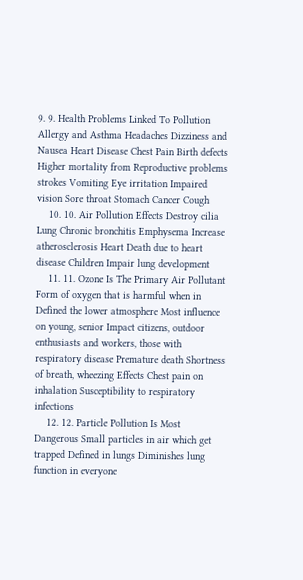9. 9. Health Problems Linked To Pollution Allergy and Asthma Headaches Dizziness and Nausea Heart Disease Chest Pain Birth defects Higher mortality from Reproductive problems strokes Vomiting Eye irritation Impaired vision Sore throat Stomach Cancer Cough
    10. 10. Air Pollution Effects Destroy cilia Lung Chronic bronchitis Emphysema Increase atherosclerosis Heart Death due to heart disease Children Impair lung development
    11. 11. Ozone Is The Primary Air Pollutant Form of oxygen that is harmful when in Defined the lower atmosphere Most influence on young, senior Impact citizens, outdoor enthusiasts and workers, those with respiratory disease Premature death Shortness of breath, wheezing Effects Chest pain on inhalation Susceptibility to respiratory infections
    12. 12. Particle Pollution Is Most Dangerous Small particles in air which get trapped Defined in lungs Diminishes lung function in everyone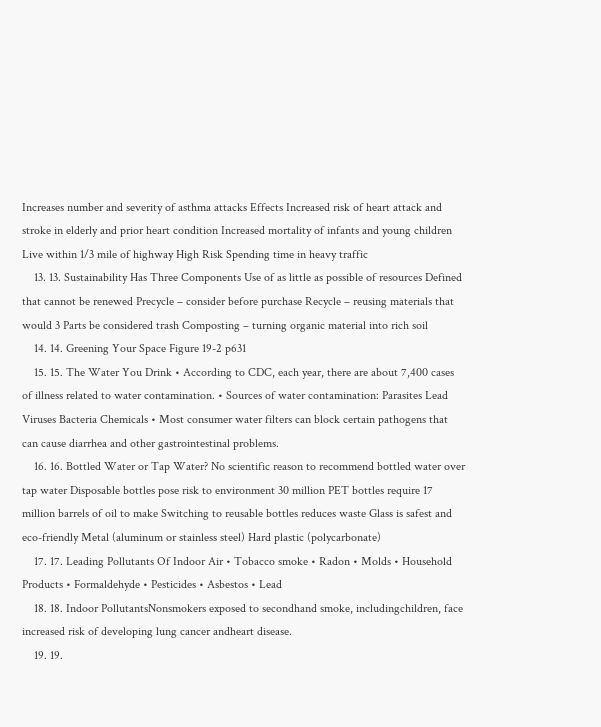Increases number and severity of asthma attacks Effects Increased risk of heart attack and stroke in elderly and prior heart condition Increased mortality of infants and young children Live within 1/3 mile of highway High Risk Spending time in heavy traffic
    13. 13. Sustainability Has Three Components Use of as little as possible of resources Defined that cannot be renewed Precycle – consider before purchase Recycle – reusing materials that would 3 Parts be considered trash Composting – turning organic material into rich soil
    14. 14. Greening Your Space Figure 19-2 p631
    15. 15. The Water You Drink • According to CDC, each year, there are about 7,400 cases of illness related to water contamination. • Sources of water contamination: Parasites Lead Viruses Bacteria Chemicals • Most consumer water filters can block certain pathogens that can cause diarrhea and other gastrointestinal problems.
    16. 16. Bottled Water or Tap Water? No scientific reason to recommend bottled water over tap water Disposable bottles pose risk to environment 30 million PET bottles require 17 million barrels of oil to make Switching to reusable bottles reduces waste Glass is safest and eco-friendly Metal (aluminum or stainless steel) Hard plastic (polycarbonate)
    17. 17. Leading Pollutants Of Indoor Air • Tobacco smoke • Radon • Molds • Household Products • Formaldehyde • Pesticides • Asbestos • Lead
    18. 18. Indoor PollutantsNonsmokers exposed to secondhand smoke, includingchildren, face increased risk of developing lung cancer andheart disease.
    19. 19.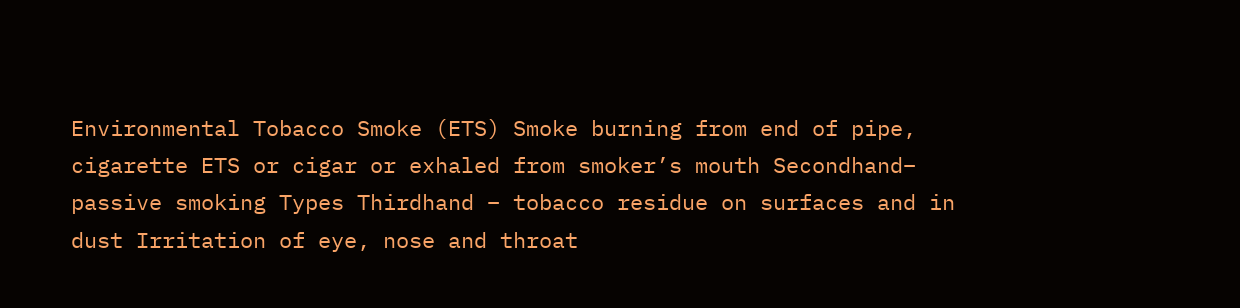Environmental Tobacco Smoke (ETS) Smoke burning from end of pipe, cigarette ETS or cigar or exhaled from smoker’s mouth Secondhand– passive smoking Types Thirdhand – tobacco residue on surfaces and in dust Irritation of eye, nose and throat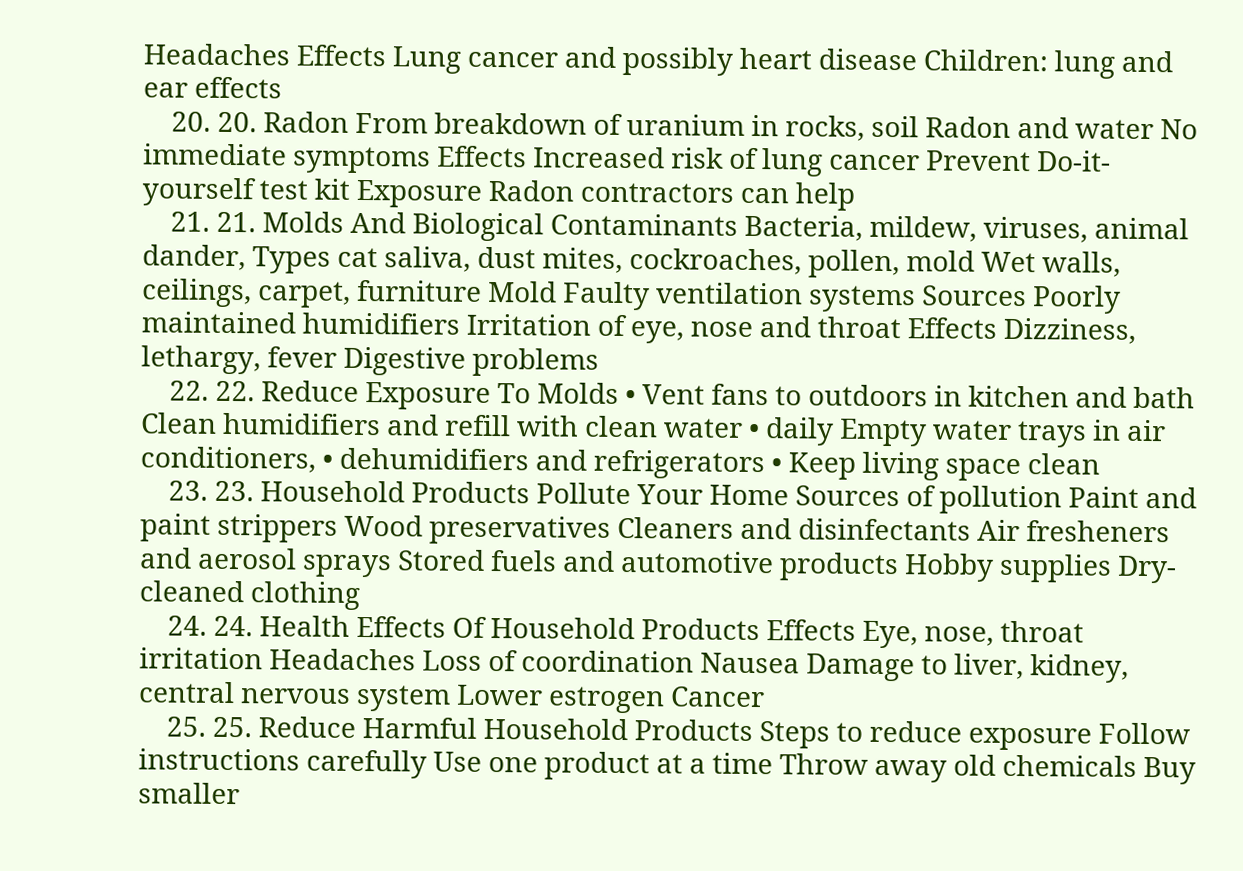Headaches Effects Lung cancer and possibly heart disease Children: lung and ear effects
    20. 20. Radon From breakdown of uranium in rocks, soil Radon and water No immediate symptoms Effects Increased risk of lung cancer Prevent Do-it-yourself test kit Exposure Radon contractors can help
    21. 21. Molds And Biological Contaminants Bacteria, mildew, viruses, animal dander, Types cat saliva, dust mites, cockroaches, pollen, mold Wet walls, ceilings, carpet, furniture Mold Faulty ventilation systems Sources Poorly maintained humidifiers Irritation of eye, nose and throat Effects Dizziness, lethargy, fever Digestive problems
    22. 22. Reduce Exposure To Molds • Vent fans to outdoors in kitchen and bath Clean humidifiers and refill with clean water • daily Empty water trays in air conditioners, • dehumidifiers and refrigerators • Keep living space clean
    23. 23. Household Products Pollute Your Home Sources of pollution Paint and paint strippers Wood preservatives Cleaners and disinfectants Air fresheners and aerosol sprays Stored fuels and automotive products Hobby supplies Dry-cleaned clothing
    24. 24. Health Effects Of Household Products Effects Eye, nose, throat irritation Headaches Loss of coordination Nausea Damage to liver, kidney, central nervous system Lower estrogen Cancer
    25. 25. Reduce Harmful Household Products Steps to reduce exposure Follow instructions carefully Use one product at a time Throw away old chemicals Buy smaller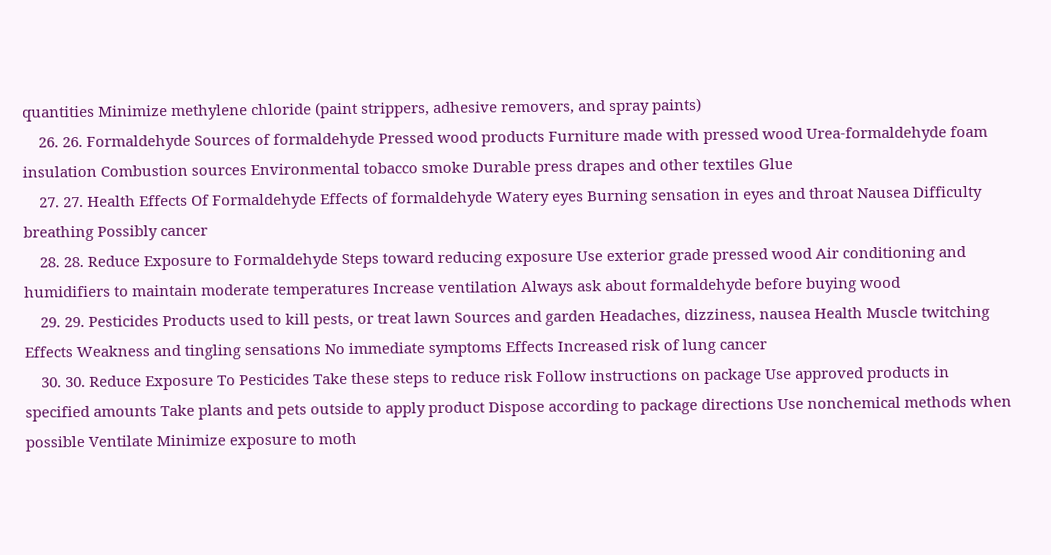quantities Minimize methylene chloride (paint strippers, adhesive removers, and spray paints)
    26. 26. Formaldehyde Sources of formaldehyde Pressed wood products Furniture made with pressed wood Urea-formaldehyde foam insulation Combustion sources Environmental tobacco smoke Durable press drapes and other textiles Glue
    27. 27. Health Effects Of Formaldehyde Effects of formaldehyde Watery eyes Burning sensation in eyes and throat Nausea Difficulty breathing Possibly cancer
    28. 28. Reduce Exposure to Formaldehyde Steps toward reducing exposure Use exterior grade pressed wood Air conditioning and humidifiers to maintain moderate temperatures Increase ventilation Always ask about formaldehyde before buying wood
    29. 29. Pesticides Products used to kill pests, or treat lawn Sources and garden Headaches, dizziness, nausea Health Muscle twitching Effects Weakness and tingling sensations No immediate symptoms Effects Increased risk of lung cancer
    30. 30. Reduce Exposure To Pesticides Take these steps to reduce risk Follow instructions on package Use approved products in specified amounts Take plants and pets outside to apply product Dispose according to package directions Use nonchemical methods when possible Ventilate Minimize exposure to moth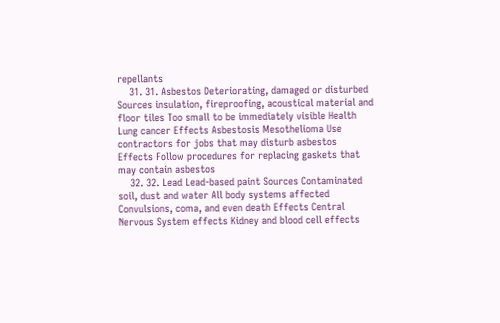repellants
    31. 31. Asbestos Deteriorating, damaged or disturbed Sources insulation, fireproofing, acoustical material and floor tiles Too small to be immediately visible Health Lung cancer Effects Asbestosis Mesothelioma Use contractors for jobs that may disturb asbestos Effects Follow procedures for replacing gaskets that may contain asbestos
    32. 32. Lead Lead-based paint Sources Contaminated soil, dust and water All body systems affected Convulsions, coma, and even death Effects Central Nervous System effects Kidney and blood cell effects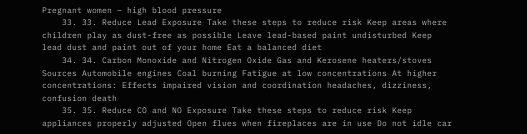Pregnant women – high blood pressure
    33. 33. Reduce Lead Exposure Take these steps to reduce risk Keep areas where children play as dust-free as possible Leave lead-based paint undisturbed Keep lead dust and paint out of your home Eat a balanced diet
    34. 34. Carbon Monoxide and Nitrogen Oxide Gas and Kerosene heaters/stoves Sources Automobile engines Coal burning Fatigue at low concentrations At higher concentrations: Effects impaired vision and coordination headaches, dizziness, confusion death
    35. 35. Reduce CO and NO Exposure Take these steps to reduce risk Keep appliances properly adjusted Open flues when fireplaces are in use Do not idle car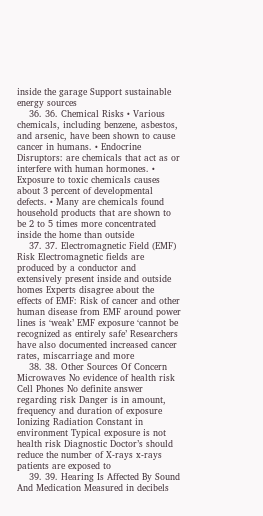inside the garage Support sustainable energy sources
    36. 36. Chemical Risks • Various chemicals, including benzene, asbestos, and arsenic, have been shown to cause cancer in humans. • Endocrine Disruptors: are chemicals that act as or interfere with human hormones. • Exposure to toxic chemicals causes about 3 percent of developmental defects. • Many are chemicals found household products that are shown to be 2 to 5 times more concentrated inside the home than outside
    37. 37. Electromagnetic Field (EMF) Risk Electromagnetic fields are produced by a conductor and extensively present inside and outside homes Experts disagree about the effects of EMF: Risk of cancer and other human disease from EMF around power lines is ‘weak’ EMF exposure ‘cannot be recognized as entirely safe’ Researchers have also documented increased cancer rates, miscarriage and more
    38. 38. Other Sources Of Concern Microwaves No evidence of health risk Cell Phones No definite answer regarding risk Danger is in amount, frequency and duration of exposure Ionizing Radiation Constant in environment Typical exposure is not health risk Diagnostic Doctor’s should reduce the number of X-rays x-rays patients are exposed to
    39. 39. Hearing Is Affected By Sound And Medication Measured in decibels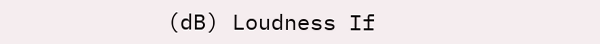(dB) Loudness If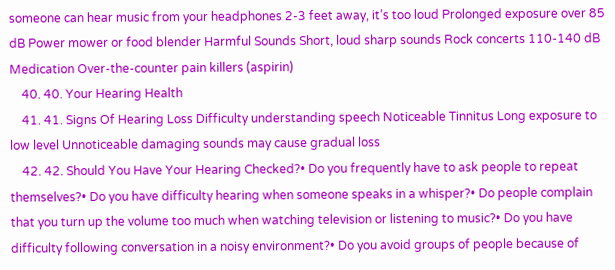someone can hear music from your headphones 2-3 feet away, it’s too loud Prolonged exposure over 85 dB Power mower or food blender Harmful Sounds Short, loud sharp sounds Rock concerts 110-140 dB Medication Over-the-counter pain killers (aspirin)
    40. 40. Your Hearing Health
    41. 41. Signs Of Hearing Loss Difficulty understanding speech Noticeable Tinnitus Long exposure to low level Unnoticeable damaging sounds may cause gradual loss
    42. 42. Should You Have Your Hearing Checked?• Do you frequently have to ask people to repeat themselves?• Do you have difficulty hearing when someone speaks in a whisper?• Do people complain that you turn up the volume too much when watching television or listening to music?• Do you have difficulty following conversation in a noisy environment?• Do you avoid groups of people because of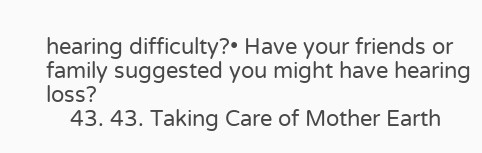hearing difficulty?• Have your friends or family suggested you might have hearing loss?
    43. 43. Taking Care of Mother Earth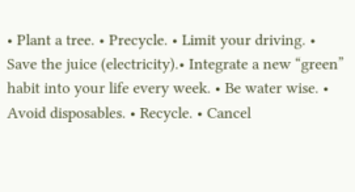• Plant a tree. • Precycle. • Limit your driving. • Save the juice (electricity).• Integrate a new “green” habit into your life every week. • Be water wise. • Avoid disposables. • Recycle. • Cancel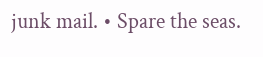junk mail. • Spare the seas.